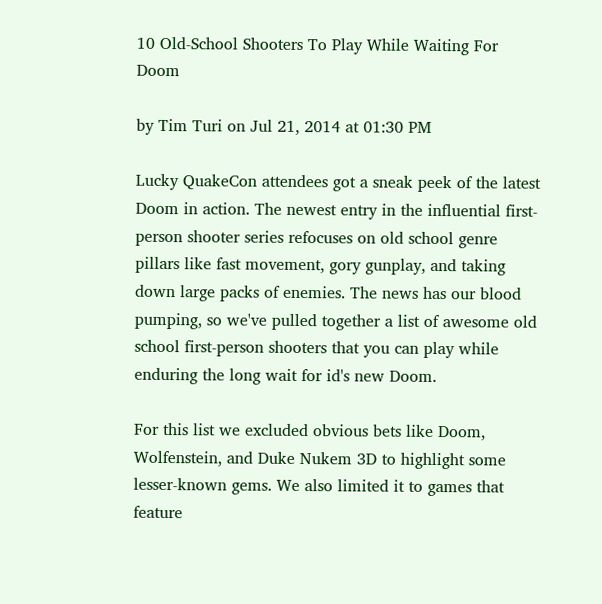10 Old-School Shooters To Play While Waiting For Doom

by Tim Turi on Jul 21, 2014 at 01:30 PM

Lucky QuakeCon attendees got a sneak peek of the latest Doom in action. The newest entry in the influential first-person shooter series refocuses on old school genre pillars like fast movement, gory gunplay, and taking down large packs of enemies. The news has our blood pumping, so we've pulled together a list of awesome old school first-person shooters that you can play while enduring the long wait for id's new Doom.

For this list we excluded obvious bets like Doom, Wolfenstein, and Duke Nukem 3D to highlight some lesser-known gems. We also limited it to games that feature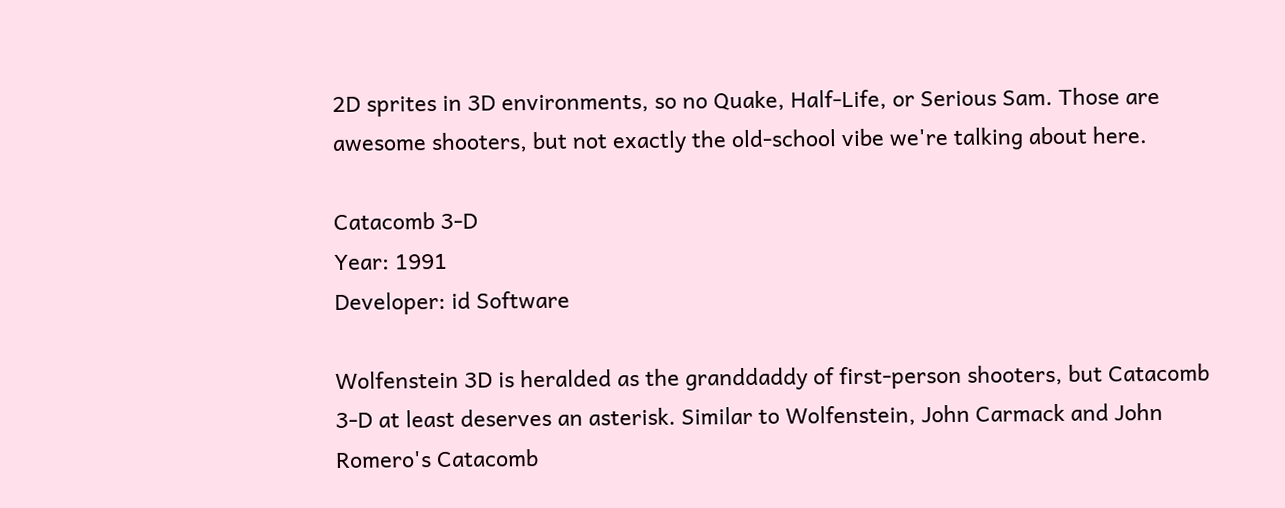2D sprites in 3D environments, so no Quake, Half-Life, or Serious Sam. Those are awesome shooters, but not exactly the old-school vibe we're talking about here.

Catacomb 3-D
Year: 1991
Developer: id Software

Wolfenstein 3D is heralded as the granddaddy of first-person shooters, but Catacomb 3-D at least deserves an asterisk. Similar to Wolfenstein, John Carmack and John Romero's Catacomb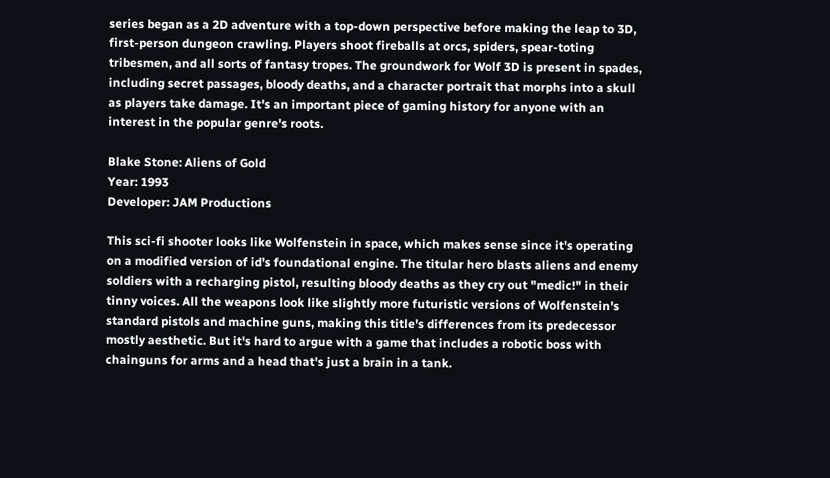series began as a 2D adventure with a top-down perspective before making the leap to 3D, first-person dungeon crawling. Players shoot fireballs at orcs, spiders, spear-toting tribesmen, and all sorts of fantasy tropes. The groundwork for Wolf 3D is present in spades, including secret passages, bloody deaths, and a character portrait that morphs into a skull as players take damage. It's an important piece of gaming history for anyone with an interest in the popular genre's roots.

Blake Stone: Aliens of Gold
Year: 1993
Developer: JAM Productions

This sci-fi shooter looks like Wolfenstein in space, which makes sense since it's operating on a modified version of id's foundational engine. The titular hero blasts aliens and enemy soldiers with a recharging pistol, resulting bloody deaths as they cry out "medic!" in their tinny voices. All the weapons look like slightly more futuristic versions of Wolfenstein's standard pistols and machine guns, making this title's differences from its predecessor mostly aesthetic. But it's hard to argue with a game that includes a robotic boss with chainguns for arms and a head that's just a brain in a tank.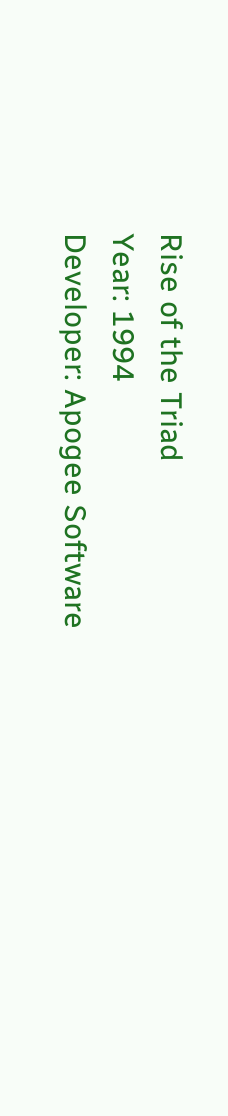Rise of the Triad
Year: 1994
Developer: Apogee Software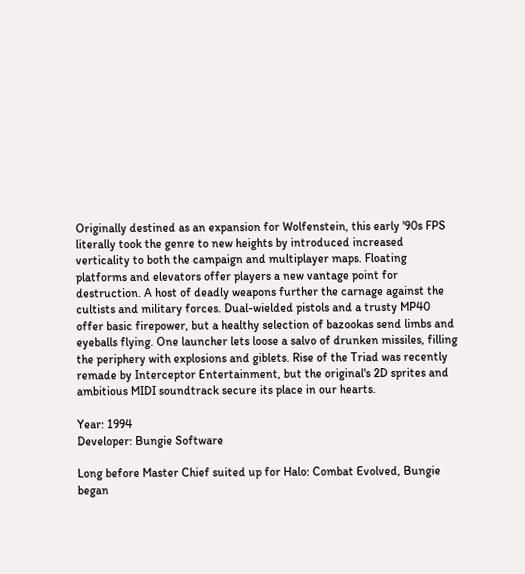Originally destined as an expansion for Wolfenstein, this early '90s FPS literally took the genre to new heights by introduced increased verticality to both the campaign and multiplayer maps. Floating platforms and elevators offer players a new vantage point for destruction. A host of deadly weapons further the carnage against the cultists and military forces. Dual-wielded pistols and a trusty MP40 offer basic firepower, but a healthy selection of bazookas send limbs and eyeballs flying. One launcher lets loose a salvo of drunken missiles, filling the periphery with explosions and giblets. Rise of the Triad was recently remade by Interceptor Entertainment, but the original's 2D sprites and ambitious MIDI soundtrack secure its place in our hearts.

Year: 1994
Developer: Bungie Software

Long before Master Chief suited up for Halo: Combat Evolved, Bungie began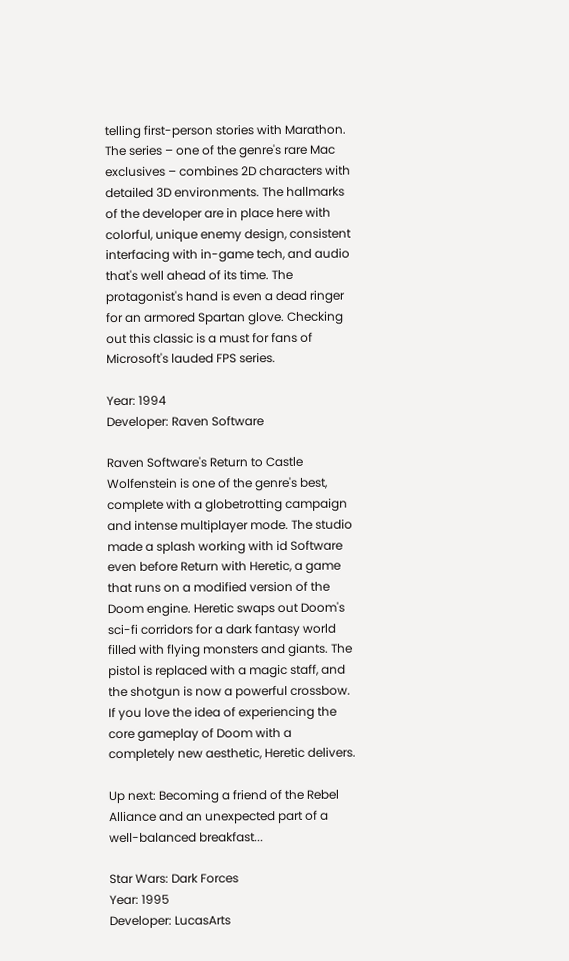telling first-person stories with Marathon. The series – one of the genre's rare Mac exclusives – combines 2D characters with detailed 3D environments. The hallmarks of the developer are in place here with colorful, unique enemy design, consistent interfacing with in-game tech, and audio that's well ahead of its time. The protagonist's hand is even a dead ringer for an armored Spartan glove. Checking out this classic is a must for fans of Microsoft's lauded FPS series.

Year: 1994
Developer: Raven Software

Raven Software's Return to Castle Wolfenstein is one of the genre's best, complete with a globetrotting campaign and intense multiplayer mode. The studio made a splash working with id Software even before Return with Heretic, a game that runs on a modified version of the Doom engine. Heretic swaps out Doom's sci-fi corridors for a dark fantasy world filled with flying monsters and giants. The pistol is replaced with a magic staff, and the shotgun is now a powerful crossbow. If you love the idea of experiencing the core gameplay of Doom with a completely new aesthetic, Heretic delivers.

Up next: Becoming a friend of the Rebel Alliance and an unexpected part of a well-balanced breakfast...

Star Wars: Dark Forces
Year: 1995
Developer: LucasArts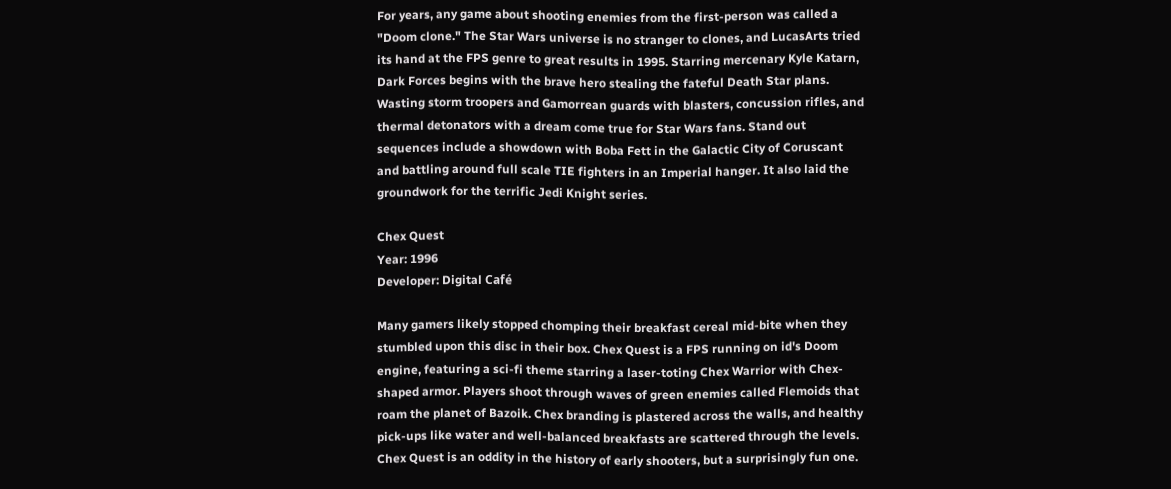For years, any game about shooting enemies from the first-person was called a "Doom clone." The Star Wars universe is no stranger to clones, and LucasArts tried its hand at the FPS genre to great results in 1995. Starring mercenary Kyle Katarn, Dark Forces begins with the brave hero stealing the fateful Death Star plans. Wasting storm troopers and Gamorrean guards with blasters, concussion rifles, and thermal detonators with a dream come true for Star Wars fans. Stand out sequences include a showdown with Boba Fett in the Galactic City of Coruscant and battling around full scale TIE fighters in an Imperial hanger. It also laid the groundwork for the terrific Jedi Knight series.

Chex Quest
Year: 1996
Developer: Digital Café

Many gamers likely stopped chomping their breakfast cereal mid-bite when they stumbled upon this disc in their box. Chex Quest is a FPS running on id's Doom engine, featuring a sci-fi theme starring a laser-toting Chex Warrior with Chex-shaped armor. Players shoot through waves of green enemies called Flemoids that roam the planet of Bazoik. Chex branding is plastered across the walls, and healthy pick-ups like water and well-balanced breakfasts are scattered through the levels. Chex Quest is an oddity in the history of early shooters, but a surprisingly fun one.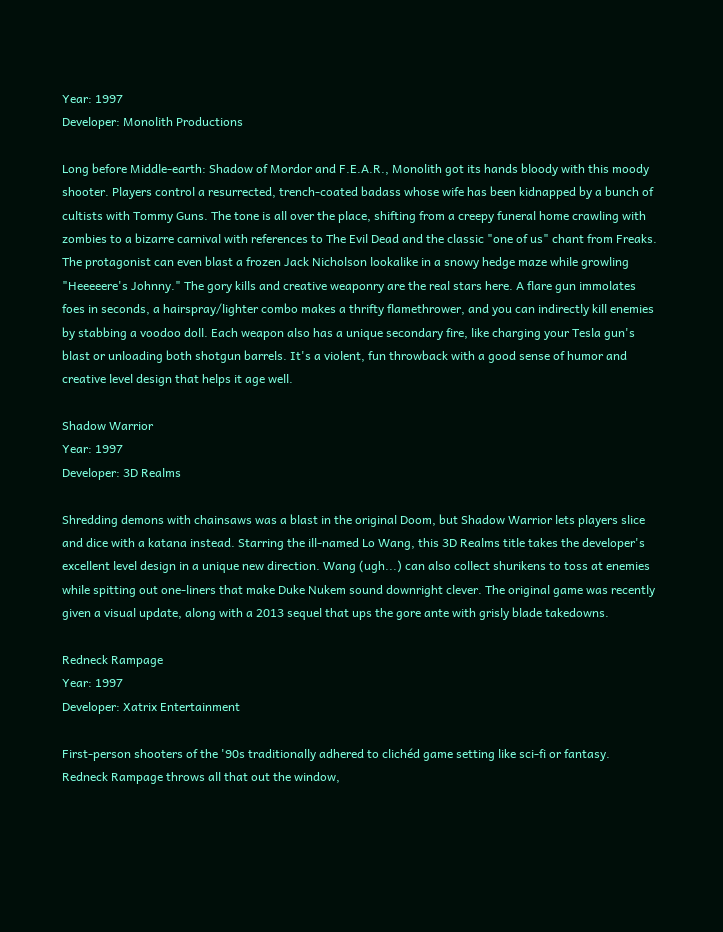Year: 1997
Developer: Monolith Productions

Long before Middle-earth: Shadow of Mordor and F.E.A.R., Monolith got its hands bloody with this moody shooter. Players control a resurrected, trench-coated badass whose wife has been kidnapped by a bunch of cultists with Tommy Guns. The tone is all over the place, shifting from a creepy funeral home crawling with zombies to a bizarre carnival with references to The Evil Dead and the classic "one of us" chant from Freaks. The protagonist can even blast a frozen Jack Nicholson lookalike in a snowy hedge maze while growling "Heeeeere's Johnny." The gory kills and creative weaponry are the real stars here. A flare gun immolates foes in seconds, a hairspray/lighter combo makes a thrifty flamethrower, and you can indirectly kill enemies by stabbing a voodoo doll. Each weapon also has a unique secondary fire, like charging your Tesla gun's blast or unloading both shotgun barrels. It's a violent, fun throwback with a good sense of humor and creative level design that helps it age well.

Shadow Warrior
Year: 1997
Developer: 3D Realms

Shredding demons with chainsaws was a blast in the original Doom, but Shadow Warrior lets players slice and dice with a katana instead. Starring the ill-named Lo Wang, this 3D Realms title takes the developer's excellent level design in a unique new direction. Wang (ugh...) can also collect shurikens to toss at enemies while spitting out one-liners that make Duke Nukem sound downright clever. The original game was recently given a visual update, along with a 2013 sequel that ups the gore ante with grisly blade takedowns.

Redneck Rampage
Year: 1997
Developer: Xatrix Entertainment

First-person shooters of the '90s traditionally adhered to clichéd game setting like sci-fi or fantasy. Redneck Rampage throws all that out the window,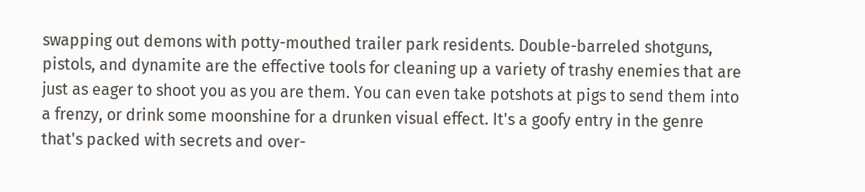swapping out demons with potty-mouthed trailer park residents. Double-barreled shotguns, pistols, and dynamite are the effective tools for cleaning up a variety of trashy enemies that are just as eager to shoot you as you are them. You can even take potshots at pigs to send them into a frenzy, or drink some moonshine for a drunken visual effect. It's a goofy entry in the genre that's packed with secrets and over-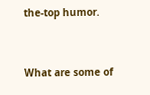the-top humor.


What are some of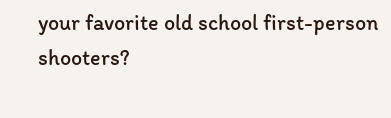your favorite old school first-person shooters?